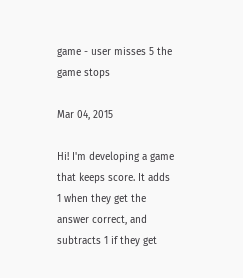game - user misses 5 the game stops

Mar 04, 2015

Hi! I'm developing a game that keeps score. It adds 1 when they get the answer correct, and subtracts 1 if they get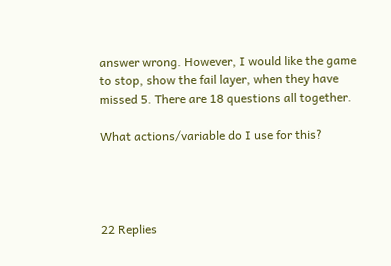answer wrong. However, I would like the game to stop, show the fail layer, when they have missed 5. There are 18 questions all together.

What actions/variable do I use for this?




22 Replies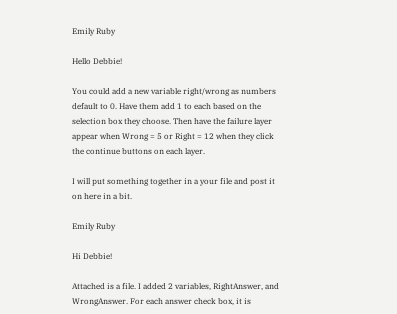Emily Ruby

Hello Debbie!

You could add a new variable right/wrong as numbers default to 0. Have them add 1 to each based on the selection box they choose. Then have the failure layer appear when Wrong = 5 or Right = 12 when they click the continue buttons on each layer.

I will put something together in a your file and post it on here in a bit.

Emily Ruby

Hi Debbie!

Attached is a file. I added 2 variables, RightAnswer, and WrongAnswer. For each answer check box, it is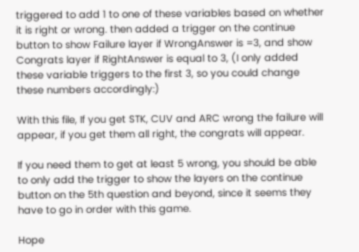triggered to add 1 to one of these variables based on whether it is right or wrong. then added a trigger on the continue button to show Failure layer if WrongAnswer is =3, and show Congrats layer if RightAnswer is equal to 3, (I only added these variable triggers to the first 3, so you could change these numbers accordingly:)

With this file, If you get STK, CUV and ARC wrong the failure will appear, if you get them all right, the congrats will appear.

If you need them to get at least 5 wrong, you should be able to only add the trigger to show the layers on the continue button on the 5th question and beyond, since it seems they have to go in order with this game.

Hope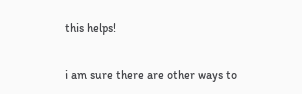this helps!

i am sure there are other ways to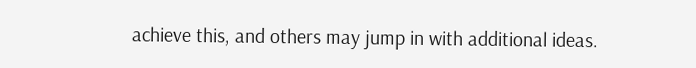achieve this, and others may jump in with additional ideas.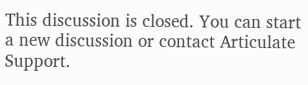This discussion is closed. You can start a new discussion or contact Articulate Support.